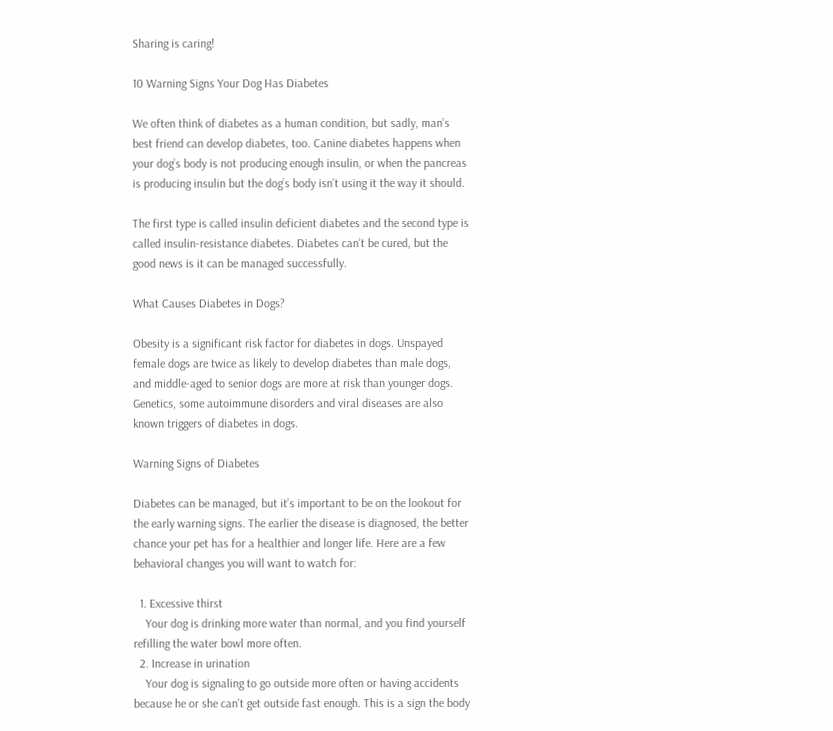Sharing is caring!

10 Warning Signs Your Dog Has Diabetes

We often think of diabetes as a human condition, but sadly, man’s best friend can develop diabetes, too. Canine diabetes happens when your dog’s body is not producing enough insulin, or when the pancreas is producing insulin but the dog’s body isn’t using it the way it should.

The first type is called insulin deficient diabetes and the second type is called insulin-resistance diabetes. Diabetes can’t be cured, but the good news is it can be managed successfully.

What Causes Diabetes in Dogs?

Obesity is a significant risk factor for diabetes in dogs. Unspayed female dogs are twice as likely to develop diabetes than male dogs, and middle-aged to senior dogs are more at risk than younger dogs. Genetics, some autoimmune disorders and viral diseases are also known triggers of diabetes in dogs.

Warning Signs of Diabetes

Diabetes can be managed, but it’s important to be on the lookout for the early warning signs. The earlier the disease is diagnosed, the better chance your pet has for a healthier and longer life. Here are a few behavioral changes you will want to watch for:

  1. Excessive thirst
    Your dog is drinking more water than normal, and you find yourself refilling the water bowl more often.
  2. Increase in urination
    Your dog is signaling to go outside more often or having accidents because he or she can’t get outside fast enough. This is a sign the body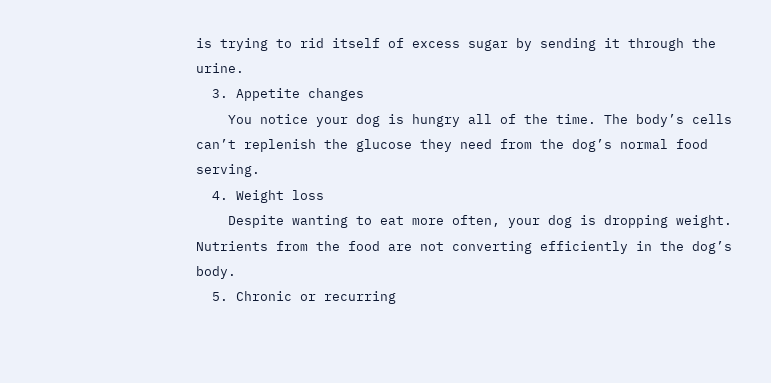is trying to rid itself of excess sugar by sending it through the urine.
  3. Appetite changes
    You notice your dog is hungry all of the time. The body’s cells can’t replenish the glucose they need from the dog’s normal food serving.
  4. Weight loss
    Despite wanting to eat more often, your dog is dropping weight. Nutrients from the food are not converting efficiently in the dog’s body.
  5. Chronic or recurring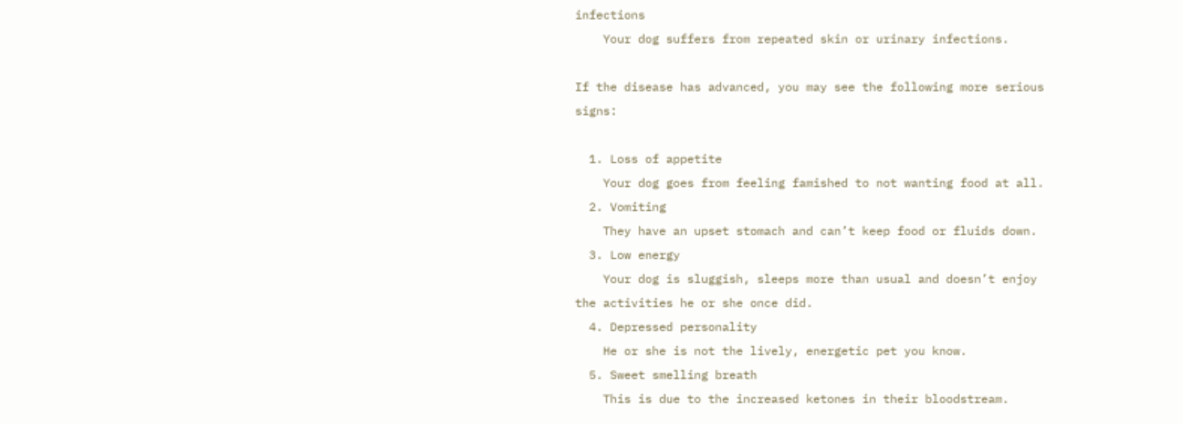infections
    Your dog suffers from repeated skin or urinary infections.

If the disease has advanced, you may see the following more serious signs:

  1. Loss of appetite
    Your dog goes from feeling famished to not wanting food at all.
  2. Vomiting
    They have an upset stomach and can’t keep food or fluids down.
  3. Low energy
    Your dog is sluggish, sleeps more than usual and doesn’t enjoy the activities he or she once did.
  4. Depressed personality
    He or she is not the lively, energetic pet you know.
  5. Sweet smelling breath
    This is due to the increased ketones in their bloodstream.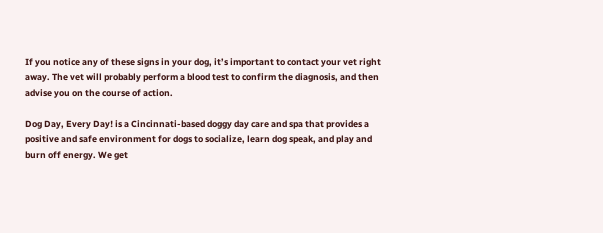If you notice any of these signs in your dog, it’s important to contact your vet right away. The vet will probably perform a blood test to confirm the diagnosis, and then advise you on the course of action.

Dog Day, Every Day! is a Cincinnati-based doggy day care and spa that provides a positive and safe environment for dogs to socialize, learn dog speak, and play and burn off energy. We get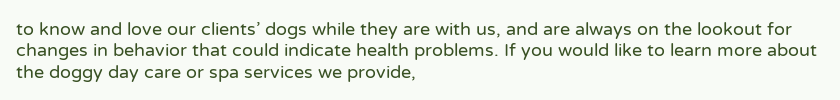to know and love our clients’ dogs while they are with us, and are always on the lookout for changes in behavior that could indicate health problems. If you would like to learn more about the doggy day care or spa services we provide,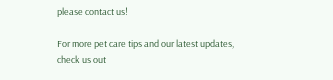please contact us!

For more pet care tips and our latest updates, check us out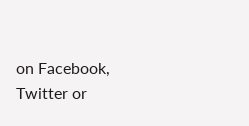on Facebook, Twitter or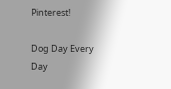Pinterest!

Dog Day Every Day